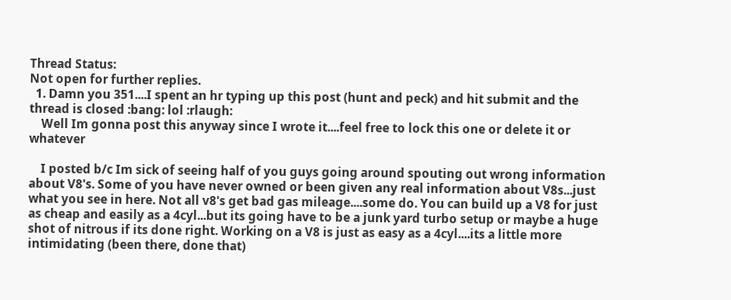Thread Status:
Not open for further replies.
  1. Damn you 351....I spent an hr typing up this post (hunt and peck) and hit submit and the thread is closed :bang: lol :rlaugh:
    Well Im gonna post this anyway since I wrote it....feel free to lock this one or delete it or whatever

    I posted b/c Im sick of seeing half of you guys going around spouting out wrong information about V8's. Some of you have never owned or been given any real information about V8s...just what you see in here. Not all v8's get bad gas mileage....some do. You can build up a V8 for just as cheap and easily as a 4cyl...but its going have to be a junk yard turbo setup or maybe a huge shot of nitrous if its done right. Working on a V8 is just as easy as a 4cyl....its a little more intimidating (been there, done that)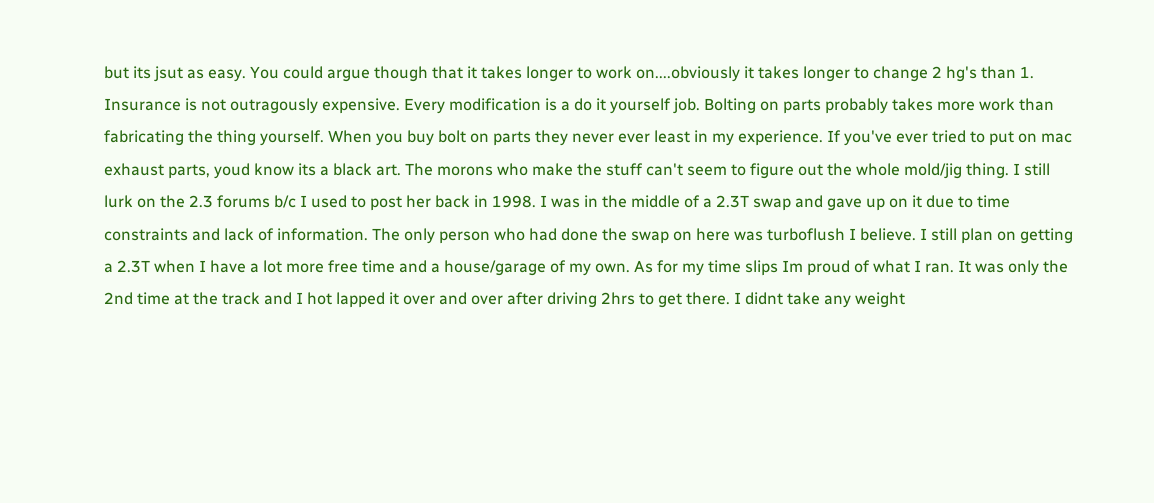but its jsut as easy. You could argue though that it takes longer to work on....obviously it takes longer to change 2 hg's than 1. Insurance is not outragously expensive. Every modification is a do it yourself job. Bolting on parts probably takes more work than fabricating the thing yourself. When you buy bolt on parts they never ever least in my experience. If you've ever tried to put on mac exhaust parts, youd know its a black art. The morons who make the stuff can't seem to figure out the whole mold/jig thing. I still lurk on the 2.3 forums b/c I used to post her back in 1998. I was in the middle of a 2.3T swap and gave up on it due to time constraints and lack of information. The only person who had done the swap on here was turboflush I believe. I still plan on getting a 2.3T when I have a lot more free time and a house/garage of my own. As for my time slips Im proud of what I ran. It was only the 2nd time at the track and I hot lapped it over and over after driving 2hrs to get there. I didnt take any weight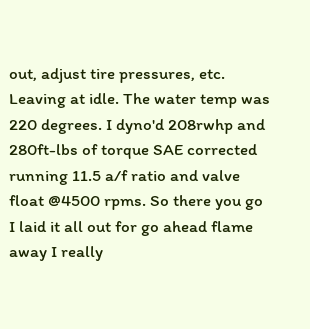out, adjust tire pressures, etc. Leaving at idle. The water temp was 220 degrees. I dyno'd 208rwhp and 280ft-lbs of torque SAE corrected running 11.5 a/f ratio and valve float @4500 rpms. So there you go I laid it all out for go ahead flame away I really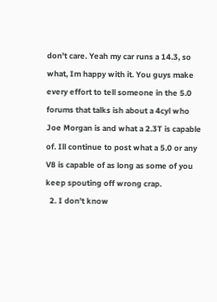don't care. Yeah my car runs a 14.3, so what, Im happy with it. You guys make every effort to tell someone in the 5.0 forums that talks ish about a 4cyl who Joe Morgan is and what a 2.3T is capable of. Ill continue to post what a 5.0 or any V8 is capable of as long as some of you keep spouting off wrong crap.
  2. I don't know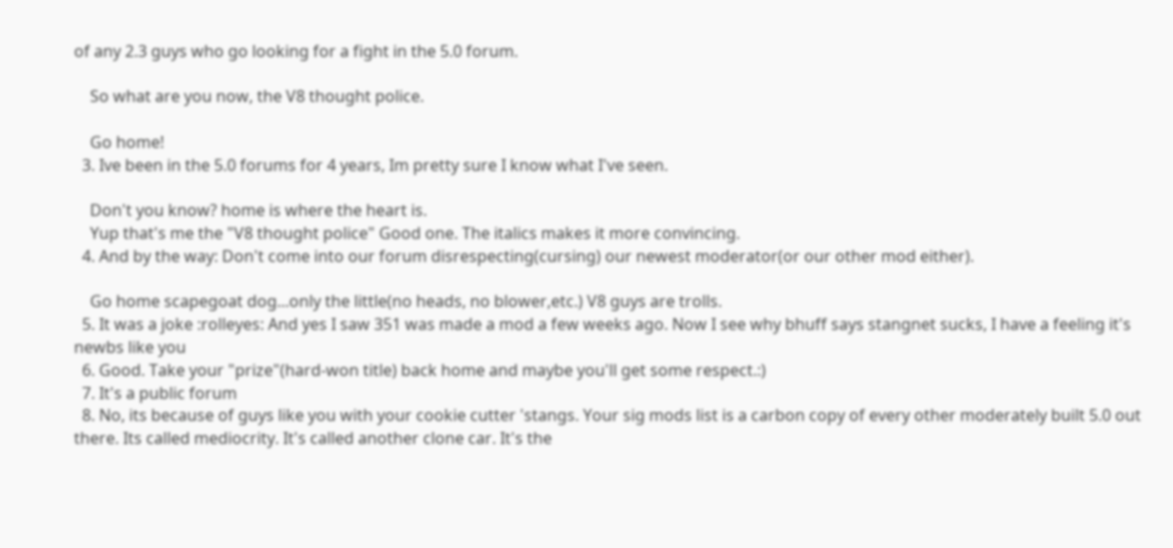of any 2.3 guys who go looking for a fight in the 5.0 forum.

    So what are you now, the V8 thought police.

    Go home!
  3. Ive been in the 5.0 forums for 4 years, Im pretty sure I know what I've seen.

    Don't you know? home is where the heart is.
    Yup that's me the "V8 thought police" Good one. The italics makes it more convincing.
  4. And by the way: Don't come into our forum disrespecting(cursing) our newest moderator(or our other mod either).

    Go home scapegoat dog...only the little(no heads, no blower,etc.) V8 guys are trolls.
  5. It was a joke :rolleyes: And yes I saw 351 was made a mod a few weeks ago. Now I see why bhuff says stangnet sucks, I have a feeling it's newbs like you
  6. Good. Take your "prize"(hard-won title) back home and maybe you'll get some respect.:)
  7. It's a public forum
  8. No, its because of guys like you with your cookie cutter 'stangs. Your sig mods list is a carbon copy of every other moderately built 5.0 out there. Its called mediocrity. It's called another clone car. It's the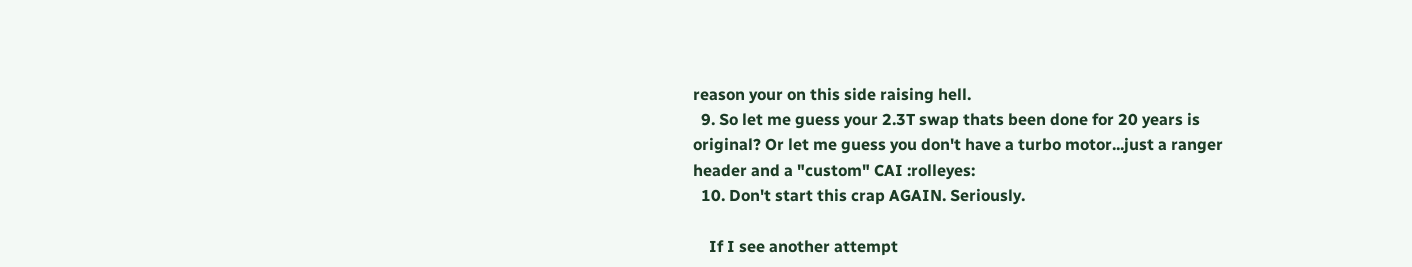reason your on this side raising hell.
  9. So let me guess your 2.3T swap thats been done for 20 years is original? Or let me guess you don't have a turbo motor...just a ranger header and a "custom" CAI :rolleyes:
  10. Don't start this crap AGAIN. Seriously.

    If I see another attempt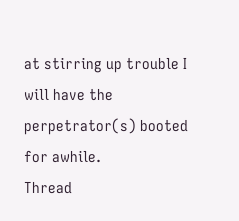at stirring up trouble I will have the perpetrator(s) booted for awhile.
Thread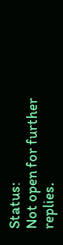Status:
Not open for further replies.